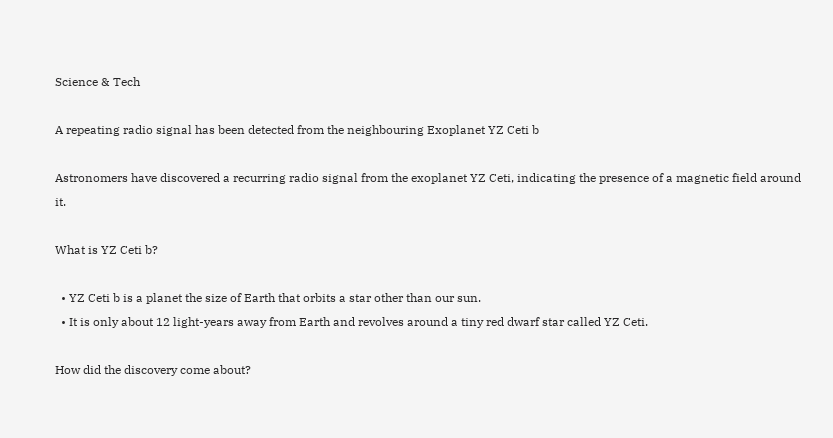Science & Tech

A repeating radio signal has been detected from the neighbouring Exoplanet YZ Ceti b

Astronomers have discovered a recurring radio signal from the exoplanet YZ Ceti, indicating the presence of a magnetic field around it.

What is YZ Ceti b?

  • YZ Ceti b is a planet the size of Earth that orbits a star other than our sun.
  • It is only about 12 light-years away from Earth and revolves around a tiny red dwarf star called YZ Ceti.

How did the discovery come about?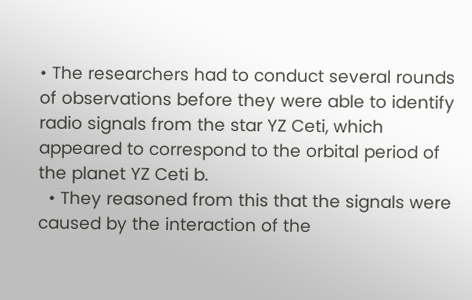• The researchers had to conduct several rounds of observations before they were able to identify radio signals from the star YZ Ceti, which appeared to correspond to the orbital period of the planet YZ Ceti b.
  • They reasoned from this that the signals were caused by the interaction of the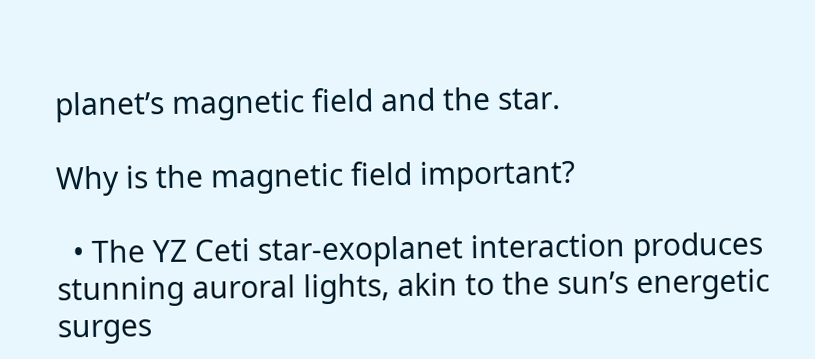planet’s magnetic field and the star.

Why is the magnetic field important?

  • The YZ Ceti star-exoplanet interaction produces stunning auroral lights, akin to the sun’s energetic surges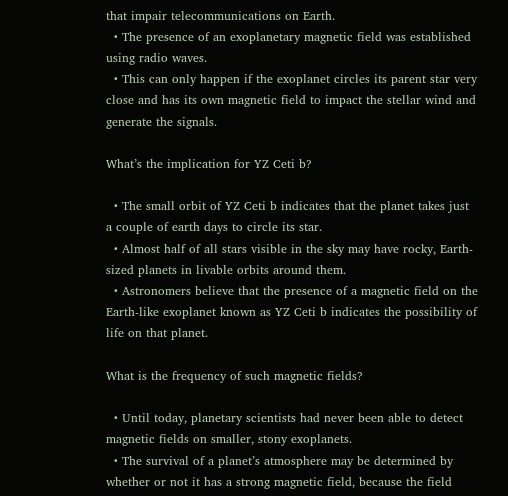that impair telecommunications on Earth.
  • The presence of an exoplanetary magnetic field was established using radio waves.
  • This can only happen if the exoplanet circles its parent star very close and has its own magnetic field to impact the stellar wind and generate the signals.

What’s the implication for YZ Ceti b?

  • The small orbit of YZ Ceti b indicates that the planet takes just a couple of earth days to circle its star.
  • Almost half of all stars visible in the sky may have rocky, Earth-sized planets in livable orbits around them.
  • Astronomers believe that the presence of a magnetic field on the Earth-like exoplanet known as YZ Ceti b indicates the possibility of life on that planet.

What is the frequency of such magnetic fields?

  • Until today, planetary scientists had never been able to detect magnetic fields on smaller, stony exoplanets.
  • The survival of a planet’s atmosphere may be determined by whether or not it has a strong magnetic field, because the field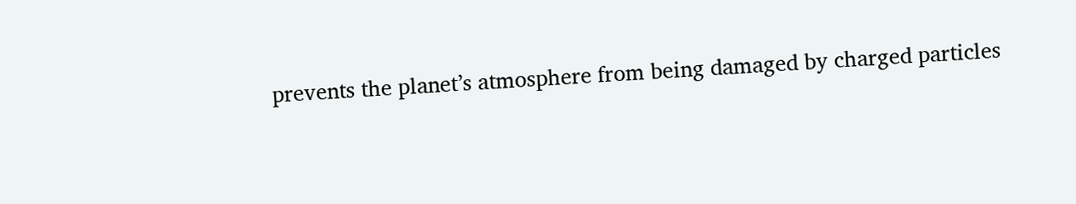prevents the planet’s atmosphere from being damaged by charged particles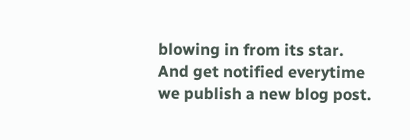blowing in from its star.
And get notified everytime we publish a new blog post.